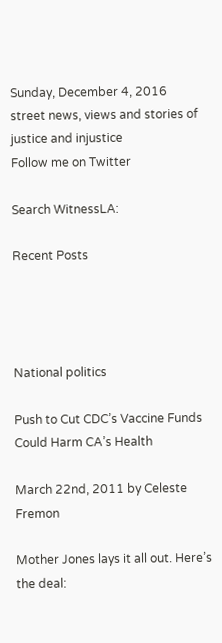Sunday, December 4, 2016
street news, views and stories of justice and injustice
Follow me on Twitter

Search WitnessLA:

Recent Posts




National politics

Push to Cut CDC’s Vaccine Funds Could Harm CA’s Health

March 22nd, 2011 by Celeste Fremon

Mother Jones lays it all out. Here’s the deal: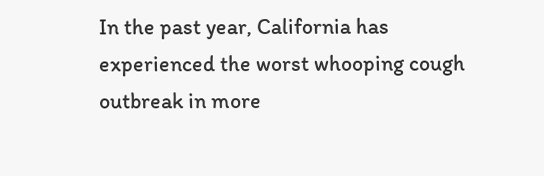In the past year, California has experienced the worst whooping cough outbreak in more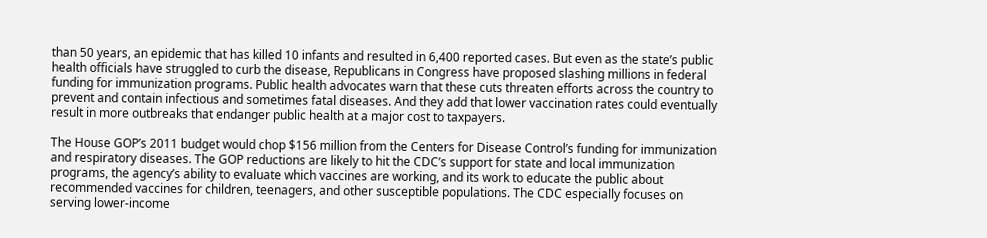than 50 years, an epidemic that has killed 10 infants and resulted in 6,400 reported cases. But even as the state’s public health officials have struggled to curb the disease, Republicans in Congress have proposed slashing millions in federal funding for immunization programs. Public health advocates warn that these cuts threaten efforts across the country to prevent and contain infectious and sometimes fatal diseases. And they add that lower vaccination rates could eventually result in more outbreaks that endanger public health at a major cost to taxpayers.

The House GOP’s 2011 budget would chop $156 million from the Centers for Disease Control’s funding for immunization and respiratory diseases. The GOP reductions are likely to hit the CDC’s support for state and local immunization programs, the agency’s ability to evaluate which vaccines are working, and its work to educate the public about recommended vaccines for children, teenagers, and other susceptible populations. The CDC especially focuses on serving lower-income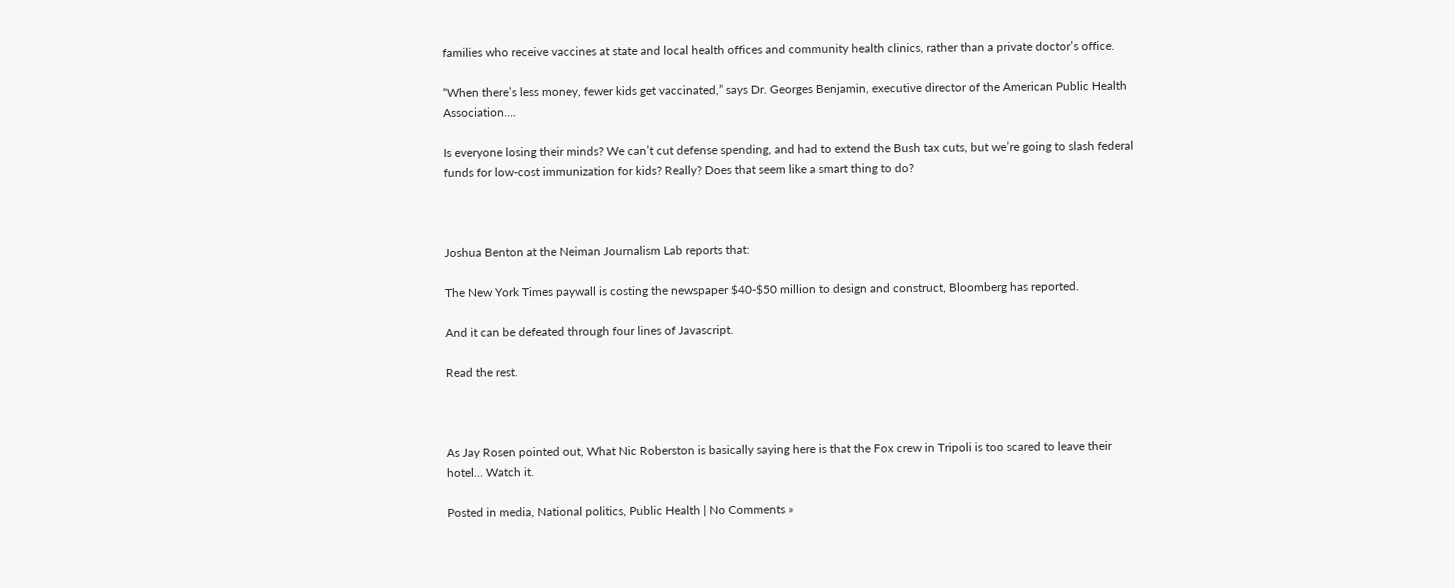families who receive vaccines at state and local health offices and community health clinics, rather than a private doctor’s office.

“When there’s less money, fewer kids get vaccinated,” says Dr. Georges Benjamin, executive director of the American Public Health Association….

Is everyone losing their minds? We can’t cut defense spending, and had to extend the Bush tax cuts, but we’re going to slash federal funds for low-cost immunization for kids? Really? Does that seem like a smart thing to do?



Joshua Benton at the Neiman Journalism Lab reports that:

The New York Times paywall is costing the newspaper $40-$50 million to design and construct, Bloomberg has reported.

And it can be defeated through four lines of Javascript.

Read the rest.



As Jay Rosen pointed out, What Nic Roberston is basically saying here is that the Fox crew in Tripoli is too scared to leave their hotel… Watch it.

Posted in media, National politics, Public Health | No Comments »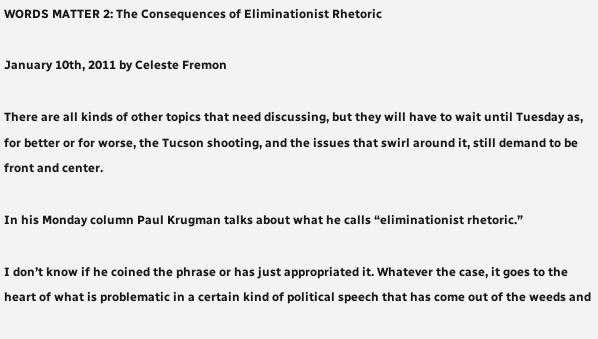WORDS MATTER 2: The Consequences of Eliminationist Rhetoric

January 10th, 2011 by Celeste Fremon

There are all kinds of other topics that need discussing, but they will have to wait until Tuesday as, for better or for worse, the Tucson shooting, and the issues that swirl around it, still demand to be front and center.

In his Monday column Paul Krugman talks about what he calls “eliminationist rhetoric.”

I don’t know if he coined the phrase or has just appropriated it. Whatever the case, it goes to the heart of what is problematic in a certain kind of political speech that has come out of the weeds and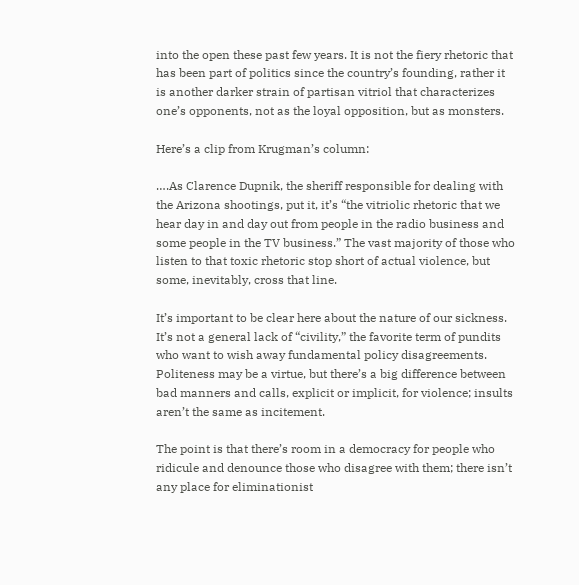into the open these past few years. It is not the fiery rhetoric that has been part of politics since the country’s founding, rather it is another darker strain of partisan vitriol that characterizes one’s opponents, not as the loyal opposition, but as monsters.

Here’s a clip from Krugman’s column:

….As Clarence Dupnik, the sheriff responsible for dealing with the Arizona shootings, put it, it’s “the vitriolic rhetoric that we hear day in and day out from people in the radio business and some people in the TV business.” The vast majority of those who listen to that toxic rhetoric stop short of actual violence, but some, inevitably, cross that line.

It’s important to be clear here about the nature of our sickness. It’s not a general lack of “civility,” the favorite term of pundits who want to wish away fundamental policy disagreements. Politeness may be a virtue, but there’s a big difference between bad manners and calls, explicit or implicit, for violence; insults aren’t the same as incitement.

The point is that there’s room in a democracy for people who ridicule and denounce those who disagree with them; there isn’t any place for eliminationist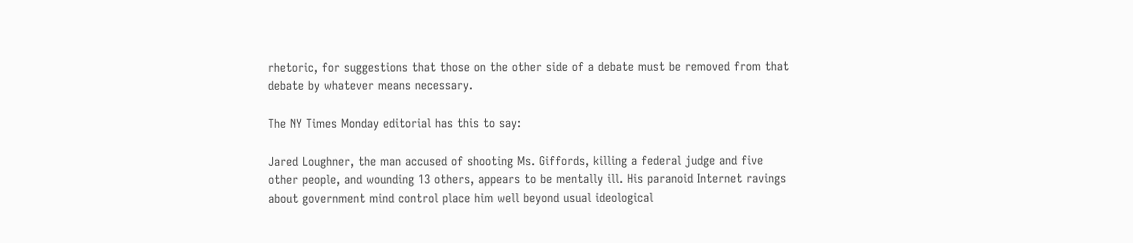rhetoric, for suggestions that those on the other side of a debate must be removed from that debate by whatever means necessary.

The NY Times Monday editorial has this to say:

Jared Loughner, the man accused of shooting Ms. Giffords, killing a federal judge and five other people, and wounding 13 others, appears to be mentally ill. His paranoid Internet ravings about government mind control place him well beyond usual ideological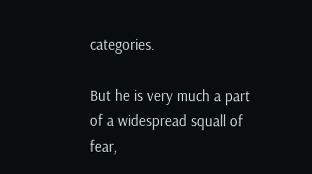categories.

But he is very much a part of a widespread squall of fear,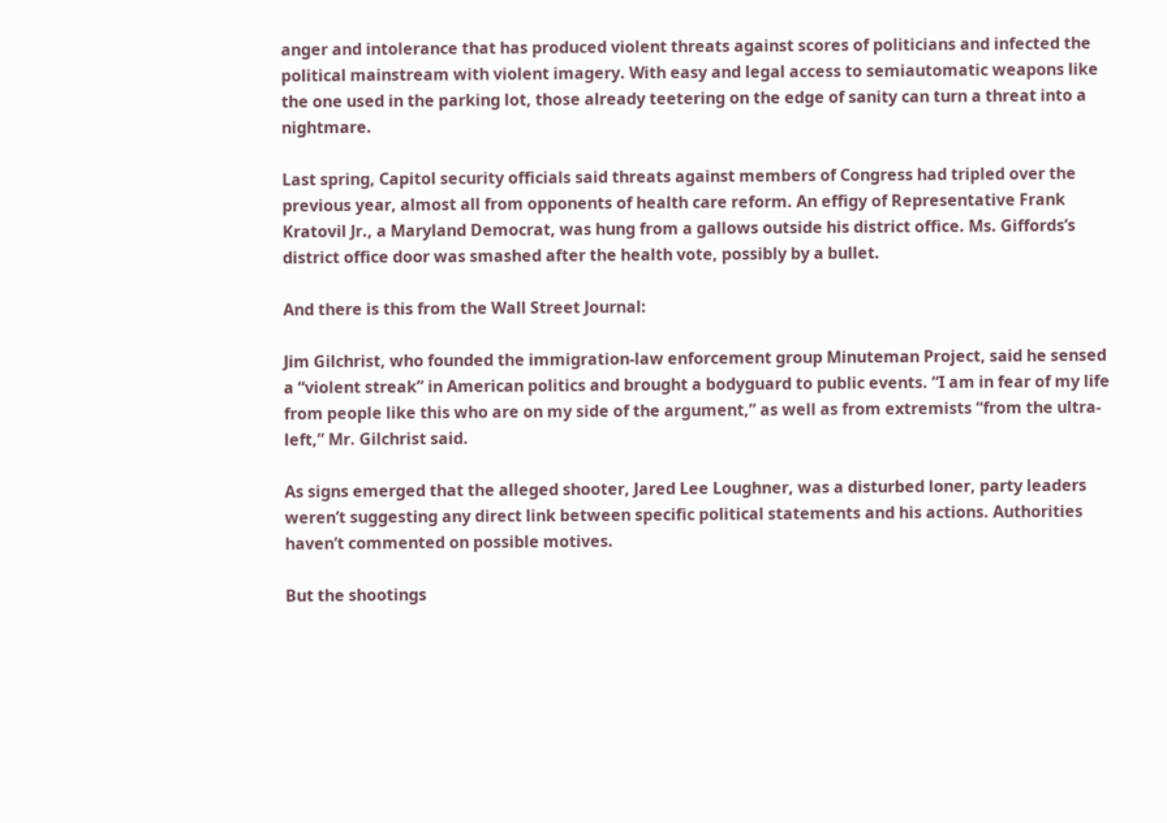anger and intolerance that has produced violent threats against scores of politicians and infected the political mainstream with violent imagery. With easy and legal access to semiautomatic weapons like the one used in the parking lot, those already teetering on the edge of sanity can turn a threat into a nightmare.

Last spring, Capitol security officials said threats against members of Congress had tripled over the previous year, almost all from opponents of health care reform. An effigy of Representative Frank Kratovil Jr., a Maryland Democrat, was hung from a gallows outside his district office. Ms. Giffords’s district office door was smashed after the health vote, possibly by a bullet.

And there is this from the Wall Street Journal:

Jim Gilchrist, who founded the immigration-law enforcement group Minuteman Project, said he sensed a “violent streak” in American politics and brought a bodyguard to public events. “I am in fear of my life from people like this who are on my side of the argument,” as well as from extremists “from the ultra-left,” Mr. Gilchrist said.

As signs emerged that the alleged shooter, Jared Lee Loughner, was a disturbed loner, party leaders weren’t suggesting any direct link between specific political statements and his actions. Authorities haven’t commented on possible motives.

But the shootings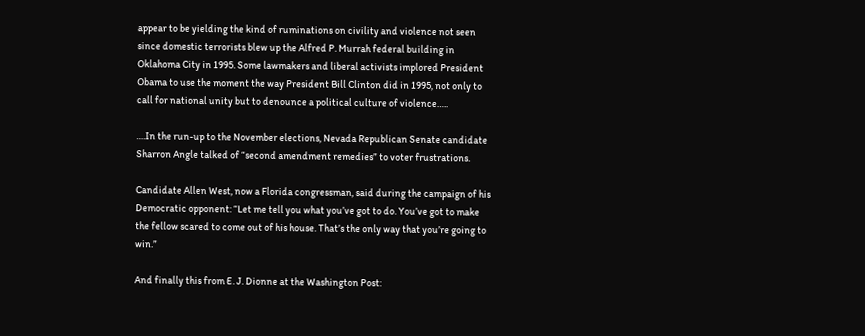appear to be yielding the kind of ruminations on civility and violence not seen since domestic terrorists blew up the Alfred P. Murrah federal building in Oklahoma City in 1995. Some lawmakers and liberal activists implored President Obama to use the moment the way President Bill Clinton did in 1995, not only to call for national unity but to denounce a political culture of violence…..

….In the run-up to the November elections, Nevada Republican Senate candidate Sharron Angle talked of “second amendment remedies” to voter frustrations.

Candidate Allen West, now a Florida congressman, said during the campaign of his Democratic opponent: “Let me tell you what you’ve got to do. You’ve got to make the fellow scared to come out of his house. That’s the only way that you’re going to win.”

And finally this from E. J. Dionne at the Washington Post: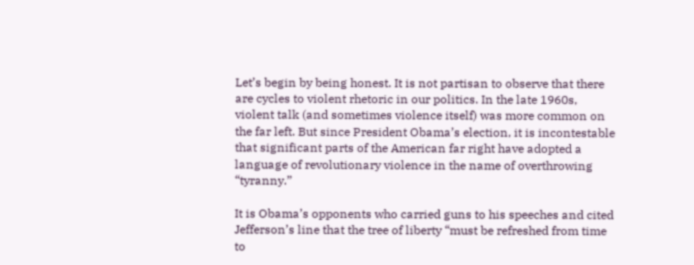Let’s begin by being honest. It is not partisan to observe that there are cycles to violent rhetoric in our politics. In the late 1960s, violent talk (and sometimes violence itself) was more common on the far left. But since President Obama’s election, it is incontestable that significant parts of the American far right have adopted a language of revolutionary violence in the name of overthrowing “tyranny.”

It is Obama’s opponents who carried guns to his speeches and cited Jefferson’s line that the tree of liberty “must be refreshed from time to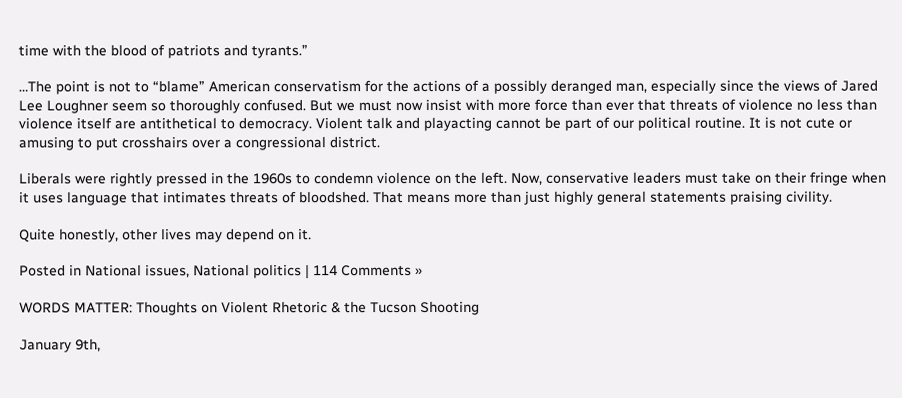time with the blood of patriots and tyrants.”

…The point is not to “blame” American conservatism for the actions of a possibly deranged man, especially since the views of Jared Lee Loughner seem so thoroughly confused. But we must now insist with more force than ever that threats of violence no less than violence itself are antithetical to democracy. Violent talk and playacting cannot be part of our political routine. It is not cute or amusing to put crosshairs over a congressional district.

Liberals were rightly pressed in the 1960s to condemn violence on the left. Now, conservative leaders must take on their fringe when it uses language that intimates threats of bloodshed. That means more than just highly general statements praising civility.

Quite honestly, other lives may depend on it.

Posted in National issues, National politics | 114 Comments »

WORDS MATTER: Thoughts on Violent Rhetoric & the Tucson Shooting

January 9th,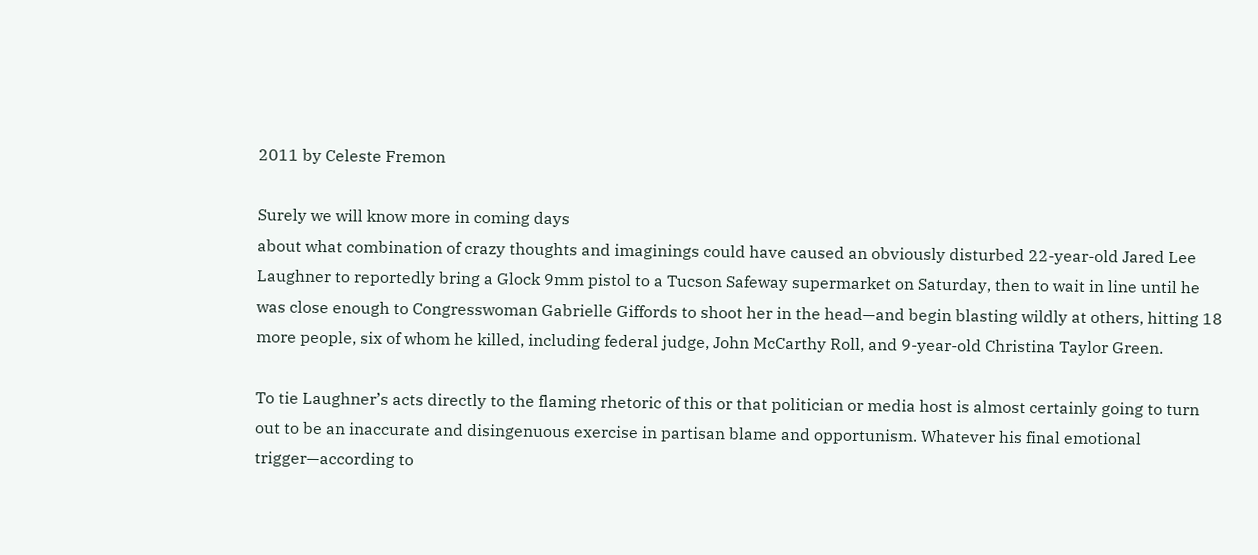2011 by Celeste Fremon

Surely we will know more in coming days
about what combination of crazy thoughts and imaginings could have caused an obviously disturbed 22-year-old Jared Lee Laughner to reportedly bring a Glock 9mm pistol to a Tucson Safeway supermarket on Saturday, then to wait in line until he was close enough to Congresswoman Gabrielle Giffords to shoot her in the head—and begin blasting wildly at others, hitting 18 more people, six of whom he killed, including federal judge, John McCarthy Roll, and 9-year-old Christina Taylor Green.

To tie Laughner’s acts directly to the flaming rhetoric of this or that politician or media host is almost certainly going to turn out to be an inaccurate and disingenuous exercise in partisan blame and opportunism. Whatever his final emotional trigger—according to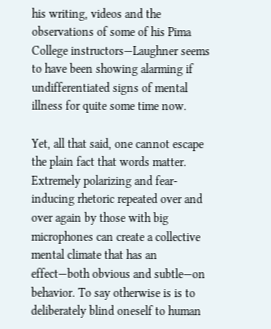his writing, videos and the observations of some of his Pima College instructors—Laughner seems to have been showing alarming if undifferentiated signs of mental illness for quite some time now.

Yet, all that said, one cannot escape the plain fact that words matter. Extremely polarizing and fear-inducing rhetoric repeated over and over again by those with big microphones can create a collective mental climate that has an effect—both obvious and subtle—on behavior. To say otherwise is is to deliberately blind oneself to human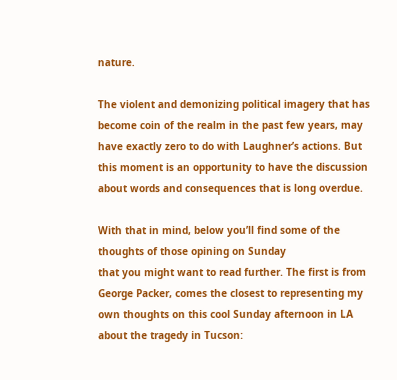nature.

The violent and demonizing political imagery that has become coin of the realm in the past few years, may have exactly zero to do with Laughner’s actions. But this moment is an opportunity to have the discussion about words and consequences that is long overdue.

With that in mind, below you’ll find some of the thoughts of those opining on Sunday
that you might want to read further. The first is from George Packer, comes the closest to representing my own thoughts on this cool Sunday afternoon in LA about the tragedy in Tucson: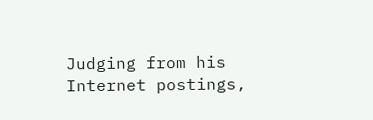Judging from his Internet postings,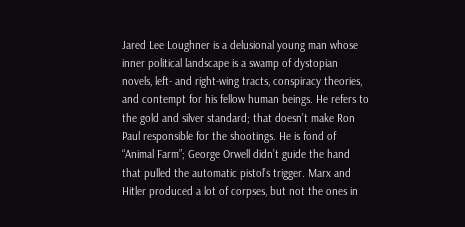Jared Lee Loughner is a delusional young man whose inner political landscape is a swamp of dystopian novels, left- and right-wing tracts, conspiracy theories, and contempt for his fellow human beings. He refers to the gold and silver standard; that doesn’t make Ron Paul responsible for the shootings. He is fond of “Animal Farm”; George Orwell didn’t guide the hand that pulled the automatic pistol’s trigger. Marx and Hitler produced a lot of corpses, but not the ones in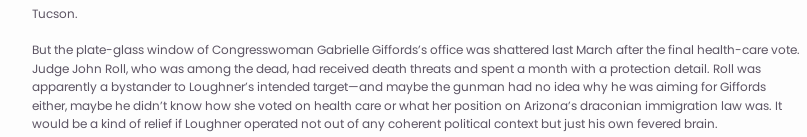Tucson.

But the plate-glass window of Congresswoman Gabrielle Giffords’s office was shattered last March after the final health-care vote. Judge John Roll, who was among the dead, had received death threats and spent a month with a protection detail. Roll was apparently a bystander to Loughner’s intended target—and maybe the gunman had no idea why he was aiming for Giffords either, maybe he didn’t know how she voted on health care or what her position on Arizona’s draconian immigration law was. It would be a kind of relief if Loughner operated not out of any coherent political context but just his own fevered brain.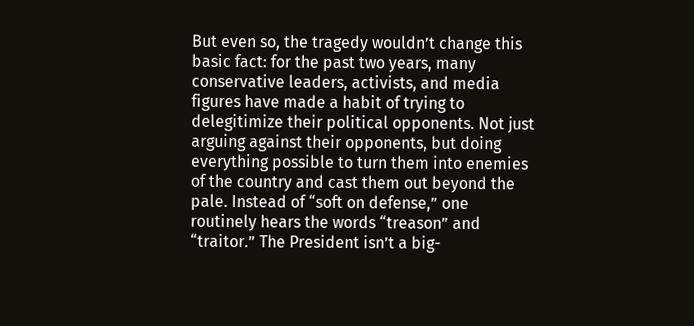But even so, the tragedy wouldn’t change this basic fact: for the past two years, many conservative leaders, activists, and media figures have made a habit of trying to delegitimize their political opponents. Not just arguing against their opponents, but doing everything possible to turn them into enemies of the country and cast them out beyond the pale. Instead of “soft on defense,” one routinely hears the words “treason” and “traitor.” The President isn’t a big-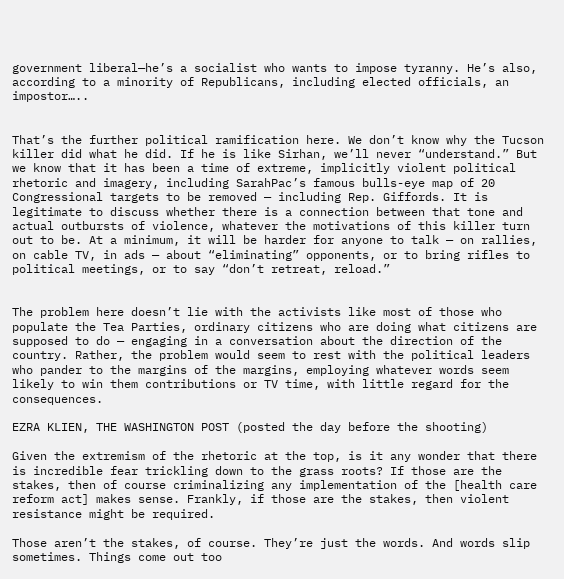government liberal—he’s a socialist who wants to impose tyranny. He’s also, according to a minority of Republicans, including elected officials, an impostor…..


That’s the further political ramification here. We don’t know why the Tucson killer did what he did. If he is like Sirhan, we’ll never “understand.” But we know that it has been a time of extreme, implicitly violent political rhetoric and imagery, including SarahPac’s famous bulls-eye map of 20 Congressional targets to be removed — including Rep. Giffords. It is legitimate to discuss whether there is a connection between that tone and actual outbursts of violence, whatever the motivations of this killer turn out to be. At a minimum, it will be harder for anyone to talk — on rallies, on cable TV, in ads — about “eliminating” opponents, or to bring rifles to political meetings, or to say “don’t retreat, reload.”


The problem here doesn’t lie with the activists like most of those who populate the Tea Parties, ordinary citizens who are doing what citizens are supposed to do — engaging in a conversation about the direction of the country. Rather, the problem would seem to rest with the political leaders who pander to the margins of the margins, employing whatever words seem likely to win them contributions or TV time, with little regard for the consequences.

EZRA KLIEN, THE WASHINGTON POST (posted the day before the shooting)

Given the extremism of the rhetoric at the top, is it any wonder that there is incredible fear trickling down to the grass roots? If those are the stakes, then of course criminalizing any implementation of the [health care reform act] makes sense. Frankly, if those are the stakes, then violent resistance might be required.

Those aren’t the stakes, of course. They’re just the words. And words slip sometimes. Things come out too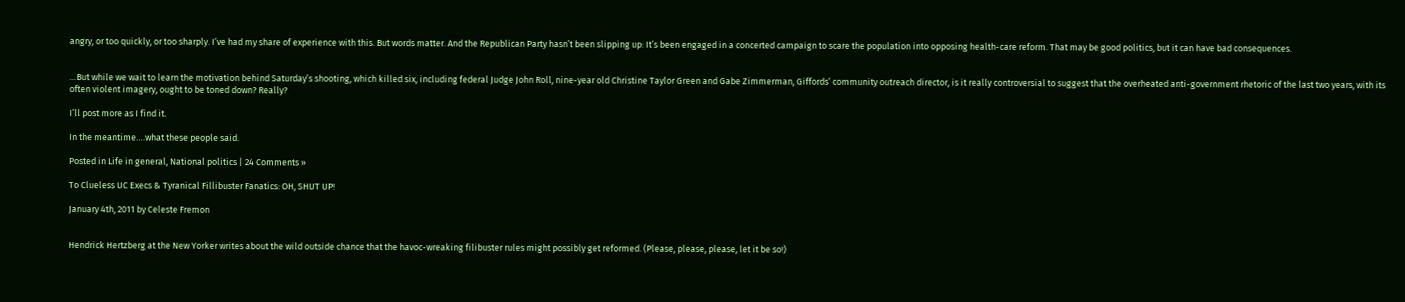angry, or too quickly, or too sharply. I’ve had my share of experience with this. But words matter. And the Republican Party hasn’t been slipping up: It’s been engaged in a concerted campaign to scare the population into opposing health-care reform. That may be good politics, but it can have bad consequences.


…But while we wait to learn the motivation behind Saturday’s shooting, which killed six, including federal Judge John Roll, nine-year old Christine Taylor Green and Gabe Zimmerman, Giffords’ community outreach director, is it really controversial to suggest that the overheated anti-government rhetoric of the last two years, with its often violent imagery, ought to be toned down? Really?

I’ll post more as I find it.

In the meantime….what these people said.

Posted in Life in general, National politics | 24 Comments »

To Clueless UC Execs & Tyranical Fillibuster Fanatics: OH, SHUT UP!

January 4th, 2011 by Celeste Fremon


Hendrick Hertzberg at the New Yorker writes about the wild outside chance that the havoc-wreaking filibuster rules might possibly get reformed. (Please, please, please, let it be so!)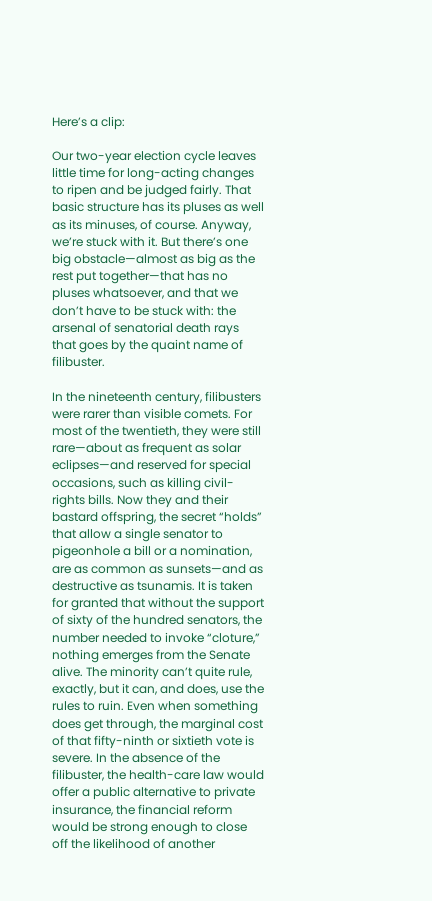Here’s a clip:

Our two-year election cycle leaves little time for long-acting changes to ripen and be judged fairly. That basic structure has its pluses as well as its minuses, of course. Anyway, we’re stuck with it. But there’s one big obstacle—almost as big as the rest put together—that has no pluses whatsoever, and that we don’t have to be stuck with: the arsenal of senatorial death rays that goes by the quaint name of filibuster.

In the nineteenth century, filibusters were rarer than visible comets. For most of the twentieth, they were still rare—about as frequent as solar eclipses—and reserved for special occasions, such as killing civil-rights bills. Now they and their bastard offspring, the secret “holds” that allow a single senator to pigeonhole a bill or a nomination, are as common as sunsets—and as destructive as tsunamis. It is taken for granted that without the support of sixty of the hundred senators, the number needed to invoke “cloture,” nothing emerges from the Senate alive. The minority can’t quite rule, exactly, but it can, and does, use the rules to ruin. Even when something does get through, the marginal cost of that fifty-ninth or sixtieth vote is severe. In the absence of the filibuster, the health-care law would offer a public alternative to private insurance, the financial reform would be strong enough to close off the likelihood of another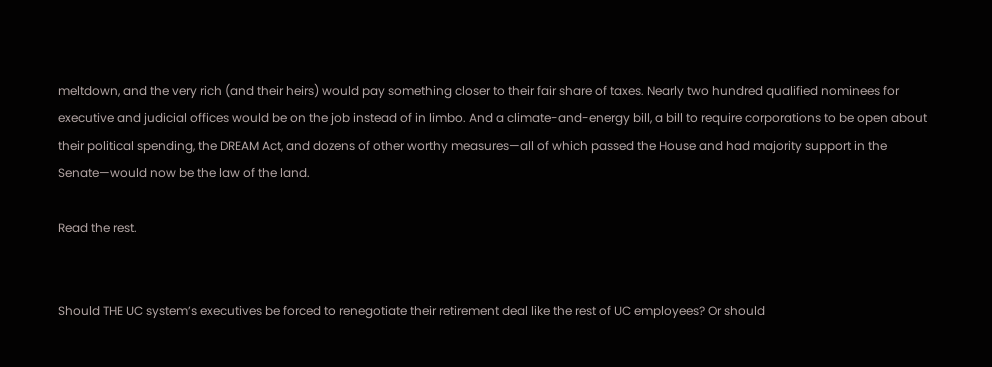meltdown, and the very rich (and their heirs) would pay something closer to their fair share of taxes. Nearly two hundred qualified nominees for executive and judicial offices would be on the job instead of in limbo. And a climate-and-energy bill, a bill to require corporations to be open about their political spending, the DREAM Act, and dozens of other worthy measures—all of which passed the House and had majority support in the Senate—would now be the law of the land.

Read the rest.


Should THE UC system’s executives be forced to renegotiate their retirement deal like the rest of UC employees? Or should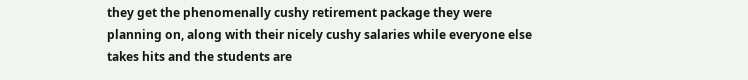they get the phenomenally cushy retirement package they were planning on, along with their nicely cushy salaries while everyone else takes hits and the students are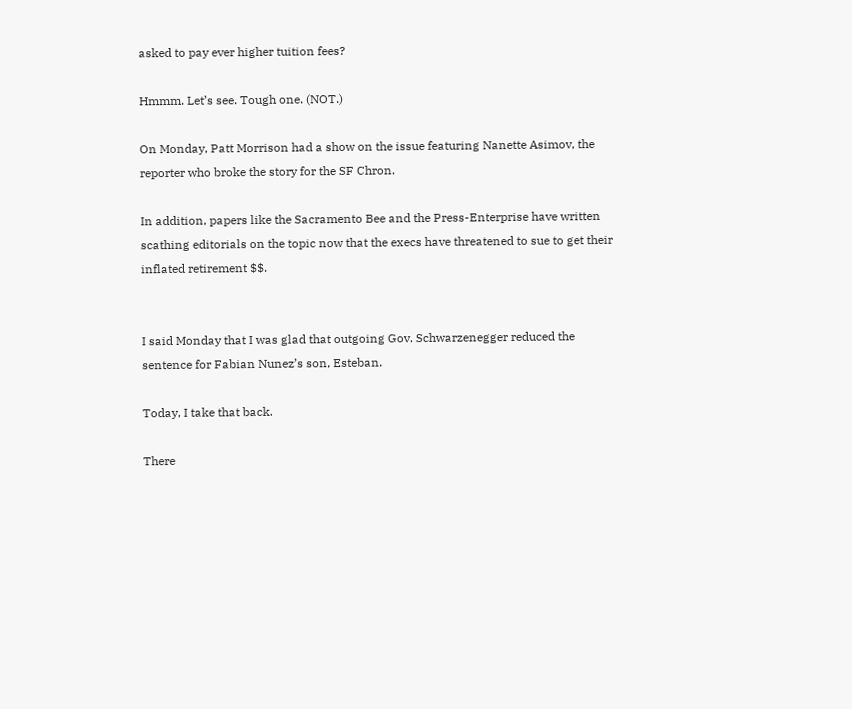asked to pay ever higher tuition fees?

Hmmm. Let’s see. Tough one. (NOT.)

On Monday, Patt Morrison had a show on the issue featuring Nanette Asimov, the reporter who broke the story for the SF Chron.

In addition, papers like the Sacramento Bee and the Press-Enterprise have written scathing editorials on the topic now that the execs have threatened to sue to get their inflated retirement $$.


I said Monday that I was glad that outgoing Gov. Schwarzenegger reduced the sentence for Fabian Nunez’s son, Esteban.

Today, I take that back.

There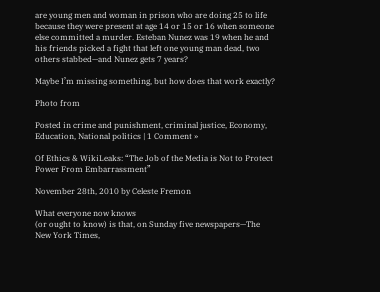are young men and woman in prison who are doing 25 to life because they were present at age 14 or 15 or 16 when someone else committed a murder. Esteban Nunez was 19 when he and his friends picked a fight that left one young man dead, two others stabbed—and Nunez gets 7 years?

Maybe I’m missing something, but how does that work exactly?

Photo from

Posted in crime and punishment, criminal justice, Economy, Education, National politics | 1 Comment »

Of Ethics & WikiLeaks: “The Job of the Media is Not to Protect Power From Embarrassment”

November 28th, 2010 by Celeste Fremon

What everyone now knows
(or ought to know) is that, on Sunday five newspapers—The New York Times,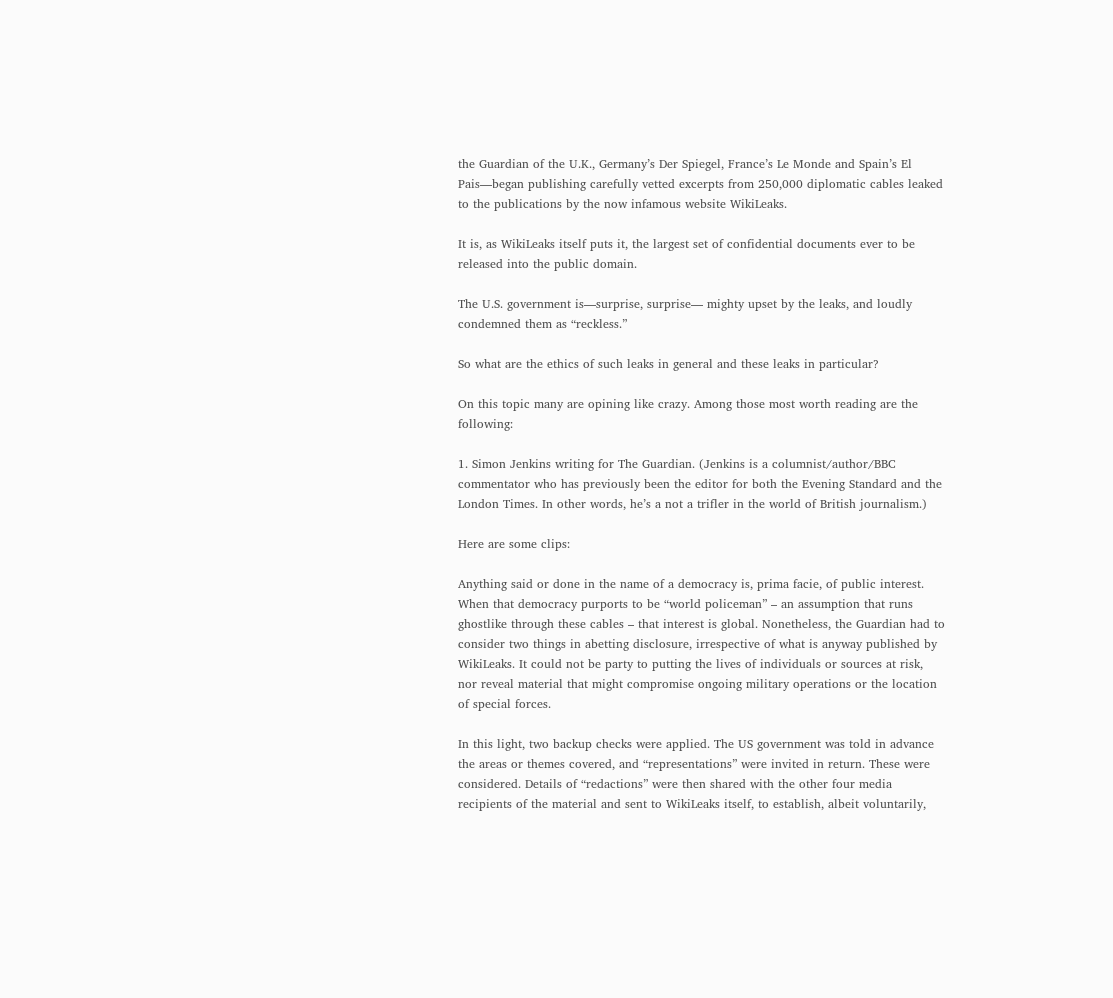the Guardian of the U.K., Germany’s Der Spiegel, France’s Le Monde and Spain’s El Pais—began publishing carefully vetted excerpts from 250,000 diplomatic cables leaked to the publications by the now infamous website WikiLeaks.

It is, as WikiLeaks itself puts it, the largest set of confidential documents ever to be released into the public domain.

The U.S. government is—surprise, surprise— mighty upset by the leaks, and loudly condemned them as “reckless.”

So what are the ethics of such leaks in general and these leaks in particular?

On this topic many are opining like crazy. Among those most worth reading are the following:

1. Simon Jenkins writing for The Guardian. (Jenkins is a columnist/author/BBC commentator who has previously been the editor for both the Evening Standard and the London Times. In other words, he’s a not a trifler in the world of British journalism.)

Here are some clips:

Anything said or done in the name of a democracy is, prima facie, of public interest. When that democracy purports to be “world policeman” – an assumption that runs ghostlike through these cables – that interest is global. Nonetheless, the Guardian had to consider two things in abetting disclosure, irrespective of what is anyway published by WikiLeaks. It could not be party to putting the lives of individuals or sources at risk, nor reveal material that might compromise ongoing military operations or the location of special forces.

In this light, two backup checks were applied. The US government was told in advance the areas or themes covered, and “representations” were invited in return. These were considered. Details of “redactions” were then shared with the other four media recipients of the material and sent to WikiLeaks itself, to establish, albeit voluntarily,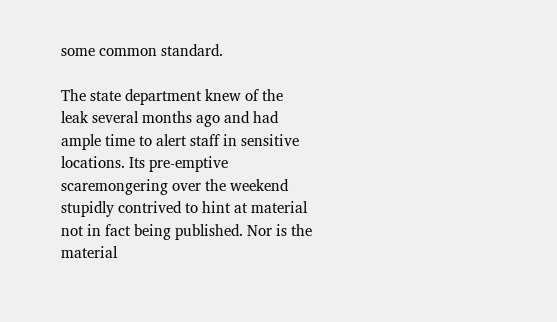some common standard.

The state department knew of the leak several months ago and had ample time to alert staff in sensitive locations. Its pre-emptive scaremongering over the weekend stupidly contrived to hint at material not in fact being published. Nor is the material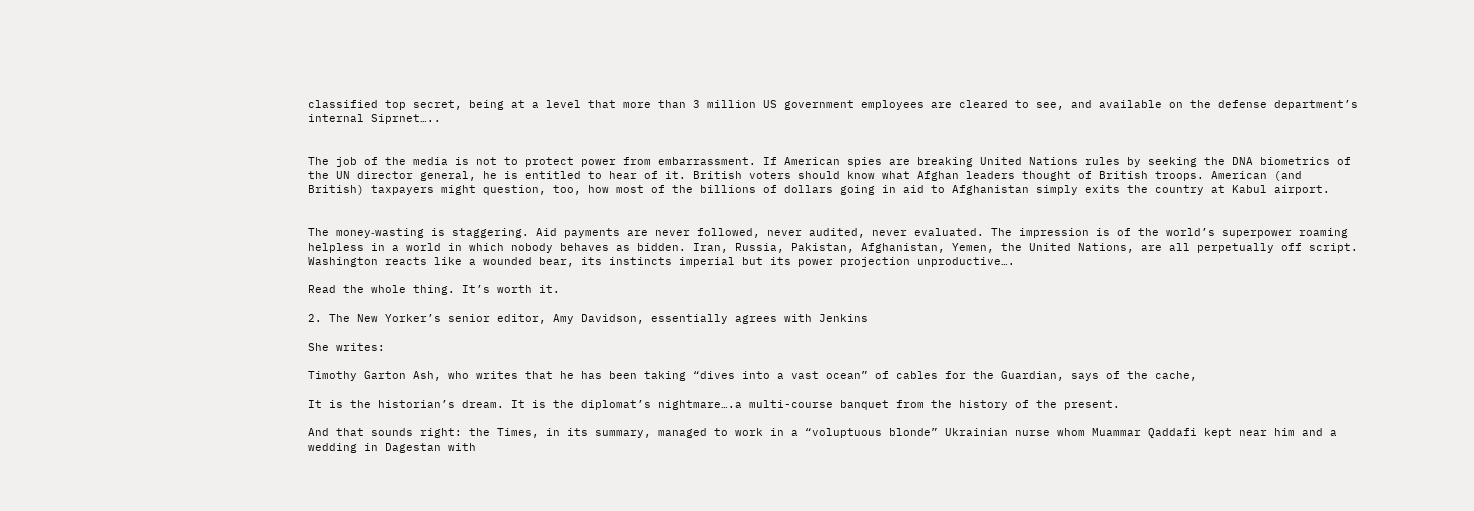classified top secret, being at a level that more than 3 million US government employees are cleared to see, and available on the defense department’s internal Siprnet…..


The job of the media is not to protect power from embarrassment. If American spies are breaking United Nations rules by seeking the DNA biometrics of the UN director general, he is entitled to hear of it. British voters should know what Afghan leaders thought of British troops. American (and British) taxpayers might question, too, how most of the billions of dollars going in aid to Afghanistan simply exits the country at Kabul airport.


The money‑wasting is staggering. Aid payments are never followed, never audited, never evaluated. The impression is of the world’s superpower roaming helpless in a world in which nobody behaves as bidden. Iran, Russia, Pakistan, Afghanistan, Yemen, the United Nations, are all perpetually off script. Washington reacts like a wounded bear, its instincts imperial but its power projection unproductive….

Read the whole thing. It’s worth it.

2. The New Yorker’s senior editor, Amy Davidson, essentially agrees with Jenkins

She writes:

Timothy Garton Ash, who writes that he has been taking “dives into a vast ocean” of cables for the Guardian, says of the cache,

It is the historian’s dream. It is the diplomat’s nightmare….a multi-course banquet from the history of the present.

And that sounds right: the Times, in its summary, managed to work in a “voluptuous blonde” Ukrainian nurse whom Muammar Qaddafi kept near him and a wedding in Dagestan with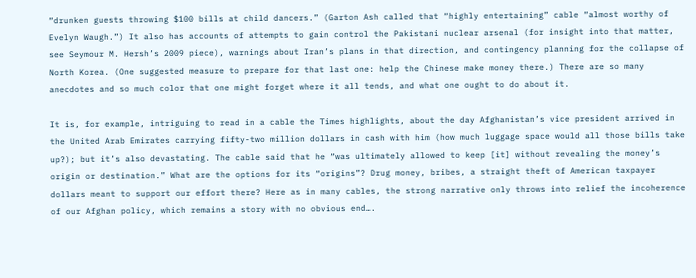“drunken guests throwing $100 bills at child dancers.” (Garton Ash called that “highly entertaining” cable “almost worthy of Evelyn Waugh.”) It also has accounts of attempts to gain control the Pakistani nuclear arsenal (for insight into that matter, see Seymour M. Hersh’s 2009 piece), warnings about Iran’s plans in that direction, and contingency planning for the collapse of North Korea. (One suggested measure to prepare for that last one: help the Chinese make money there.) There are so many anecdotes and so much color that one might forget where it all tends, and what one ought to do about it.

It is, for example, intriguing to read in a cable the Times highlights, about the day Afghanistan’s vice president arrived in the United Arab Emirates carrying fifty-two million dollars in cash with him (how much luggage space would all those bills take up?); but it’s also devastating. The cable said that he “was ultimately allowed to keep [it] without revealing the money’s origin or destination.” What are the options for its “origins”? Drug money, bribes, a straight theft of American taxpayer dollars meant to support our effort there? Here as in many cables, the strong narrative only throws into relief the incoherence of our Afghan policy, which remains a story with no obvious end….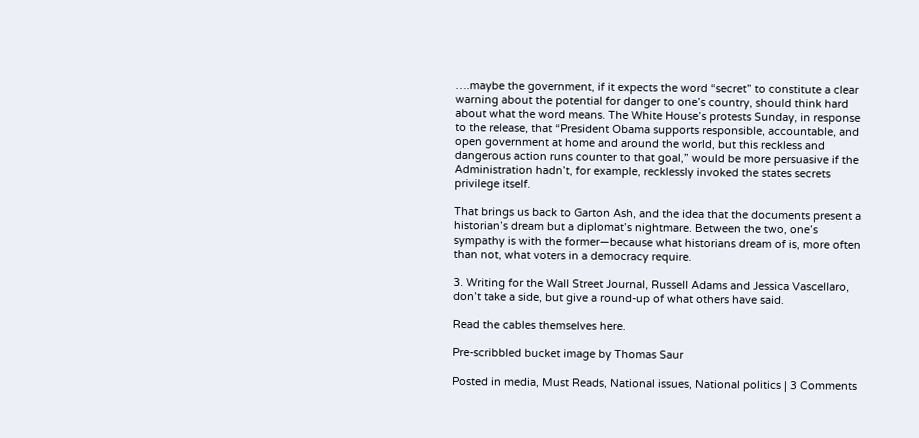….maybe the government, if it expects the word “secret” to constitute a clear warning about the potential for danger to one’s country, should think hard about what the word means. The White House’s protests Sunday, in response to the release, that “President Obama supports responsible, accountable, and open government at home and around the world, but this reckless and dangerous action runs counter to that goal,” would be more persuasive if the Administration hadn’t, for example, recklessly invoked the states secrets privilege itself.

That brings us back to Garton Ash, and the idea that the documents present a historian’s dream but a diplomat’s nightmare. Between the two, one’s sympathy is with the former—because what historians dream of is, more often than not, what voters in a democracy require.

3. Writing for the Wall Street Journal, Russell Adams and Jessica Vascellaro, don’t take a side, but give a round-up of what others have said.

Read the cables themselves here.

Pre-scribbled bucket image by Thomas Saur

Posted in media, Must Reads, National issues, National politics | 3 Comments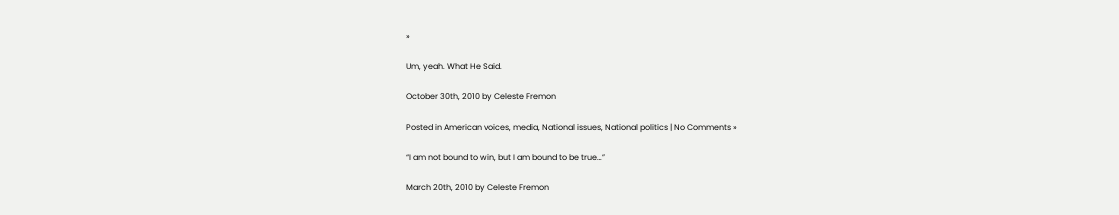»

Um, yeah. What He Said.

October 30th, 2010 by Celeste Fremon

Posted in American voices, media, National issues, National politics | No Comments »

“I am not bound to win, but I am bound to be true…”

March 20th, 2010 by Celeste Fremon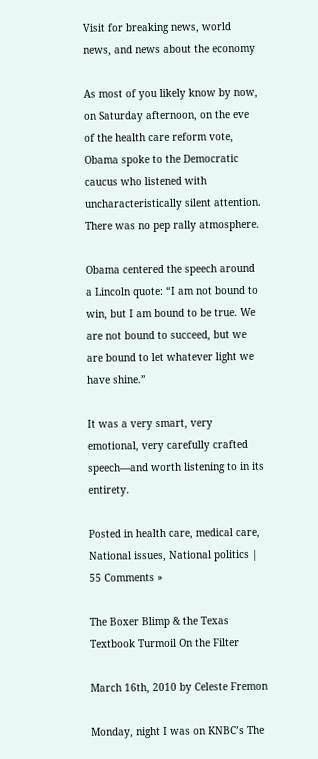Visit for breaking news, world news, and news about the economy

As most of you likely know by now, on Saturday afternoon, on the eve of the health care reform vote,
Obama spoke to the Democratic caucus who listened with uncharacteristically silent attention. There was no pep rally atmosphere.

Obama centered the speech around a Lincoln quote: “I am not bound to win, but I am bound to be true. We are not bound to succeed, but we are bound to let whatever light we have shine.”

It was a very smart, very emotional, very carefully crafted speech—and worth listening to in its entirety.

Posted in health care, medical care, National issues, National politics | 55 Comments »

The Boxer Blimp & the Texas Textbook Turmoil On the Filter

March 16th, 2010 by Celeste Fremon

Monday, night I was on KNBC’s The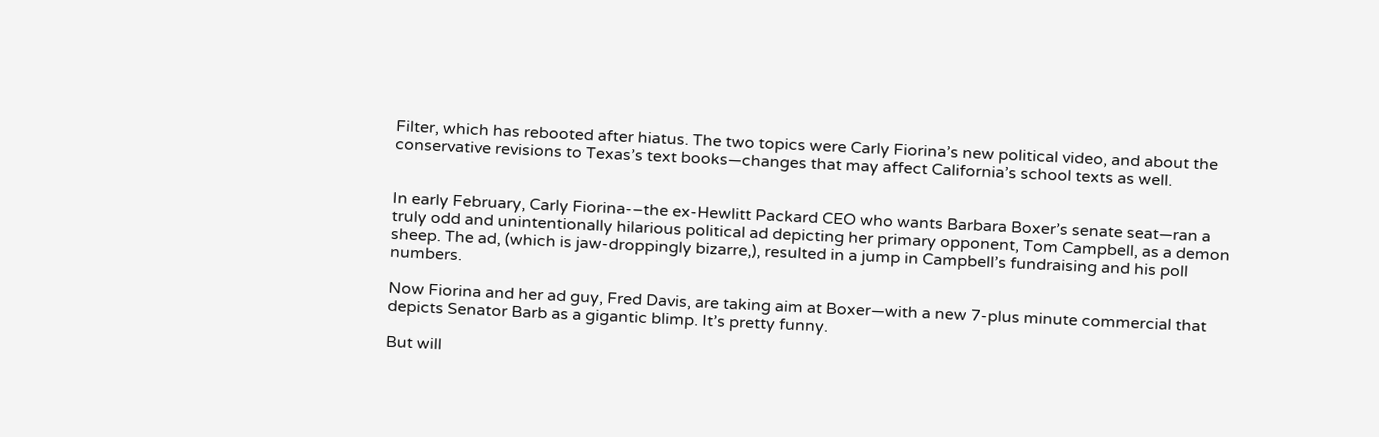Filter, which has rebooted after hiatus. The two topics were Carly Fiorina’s new political video, and about the conservative revisions to Texas’s text books—changes that may affect California’s school texts as well.


In early February, Carly Fiorina-–the ex-Hewlitt Packard CEO who wants Barbara Boxer’s senate seat—ran a truly odd and unintentionally hilarious political ad depicting her primary opponent, Tom Campbell, as a demon sheep. The ad, (which is jaw-droppingly bizarre,), resulted in a jump in Campbell’s fundraising and his poll numbers.

Now Fiorina and her ad guy, Fred Davis, are taking aim at Boxer—with a new 7-plus minute commercial that depicts Senator Barb as a gigantic blimp. It’s pretty funny.

But will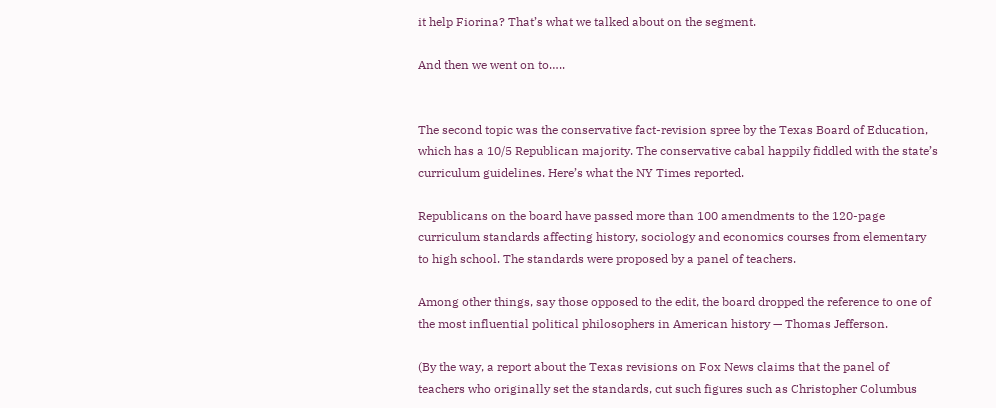it help Fiorina? That’s what we talked about on the segment.

And then we went on to…..


The second topic was the conservative fact-revision spree by the Texas Board of Education, which has a 10/5 Republican majority. The conservative cabal happily fiddled with the state’s curriculum guidelines. Here’s what the NY Times reported.

Republicans on the board have passed more than 100 amendments to the 120-page curriculum standards affecting history, sociology and economics courses from elementary to high school. The standards were proposed by a panel of teachers.

Among other things, say those opposed to the edit, the board dropped the reference to one of the most influential political philosophers in American history — Thomas Jefferson.

(By the way, a report about the Texas revisions on Fox News claims that the panel of teachers who originally set the standards, cut such figures such as Christopher Columbus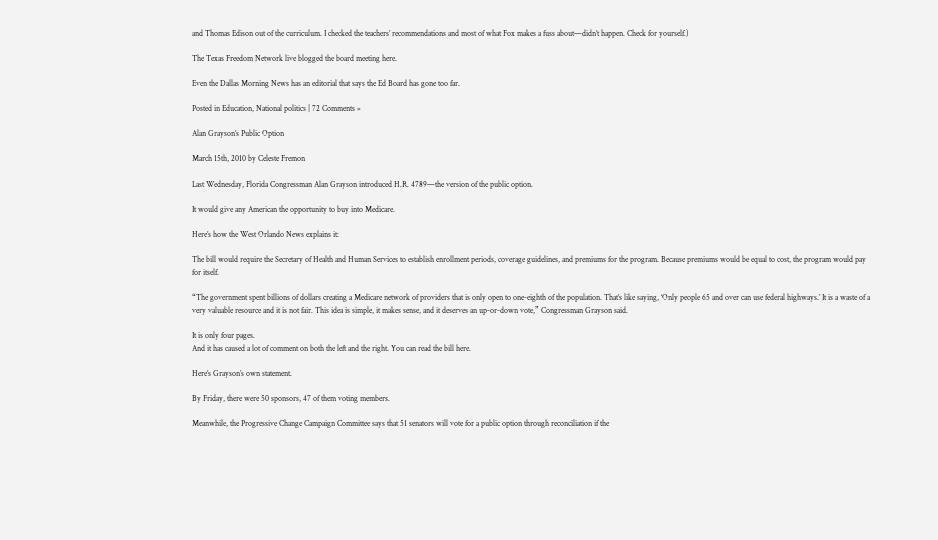and Thomas Edison out of the curriculum. I checked the teachers’ recommendations and most of what Fox makes a fuss about—didn’t happen. Check for yourself.)

The Texas Freedom Network live blogged the board meeting here.

Even the Dallas Morning News has an editorial that says the Ed Board has gone too far.

Posted in Education, National politics | 72 Comments »

Alan Grayson’s Public Option

March 15th, 2010 by Celeste Fremon

Last Wednesday, Florida Congressman Alan Grayson introduced H.R. 4789—the version of the public option.

It would give any American the opportunity to buy into Medicare.

Here’s how the West Orlando News explains it:

The bill would require the Secretary of Health and Human Services to establish enrollment periods, coverage guidelines, and premiums for the program. Because premiums would be equal to cost, the program would pay for itself.

“The government spent billions of dollars creating a Medicare network of providers that is only open to one-eighth of the population. That’s like saying, ‘Only people 65 and over can use federal highways.’ It is a waste of a very valuable resource and it is not fair. This idea is simple, it makes sense, and it deserves an up-or-down vote,” Congressman Grayson said.

It is only four pages.
And it has caused a lot of comment on both the left and the right. You can read the bill here.

Here’s Grayson’s own statement.

By Friday, there were 50 sponsors, 47 of them voting members.

Meanwhile, the Progressive Change Campaign Committee says that 51 senators will vote for a public option through reconciliation if the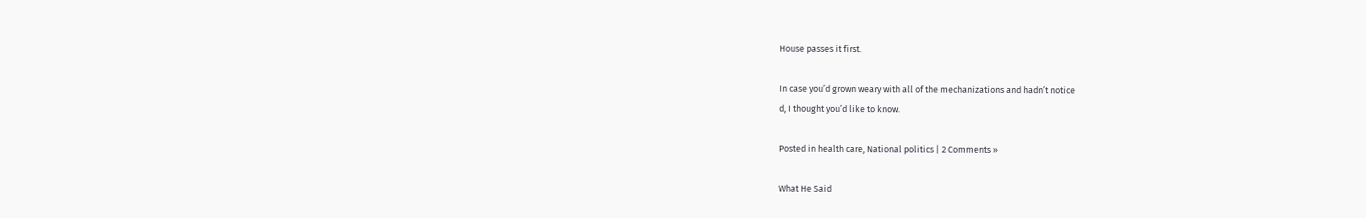House passes it first.

In case you’d grown weary with all of the mechanizations and hadn’t notice
d, I thought you’d like to know.

Posted in health care, National politics | 2 Comments »

What He Said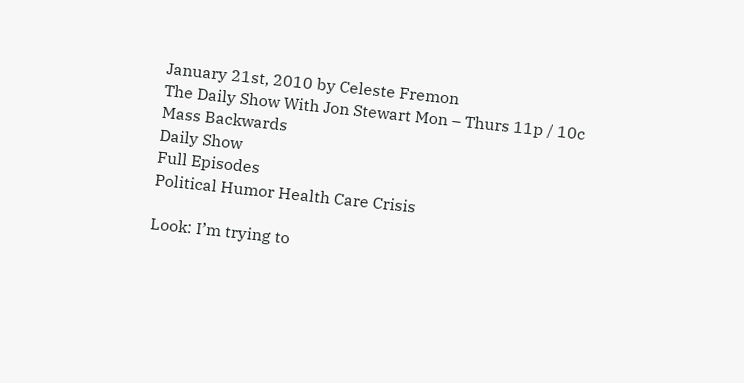January 21st, 2010 by Celeste Fremon
The Daily Show With Jon Stewart Mon – Thurs 11p / 10c
Mass Backwards
Daily Show
Full Episodes
Political Humor Health Care Crisis

Look: I’m trying to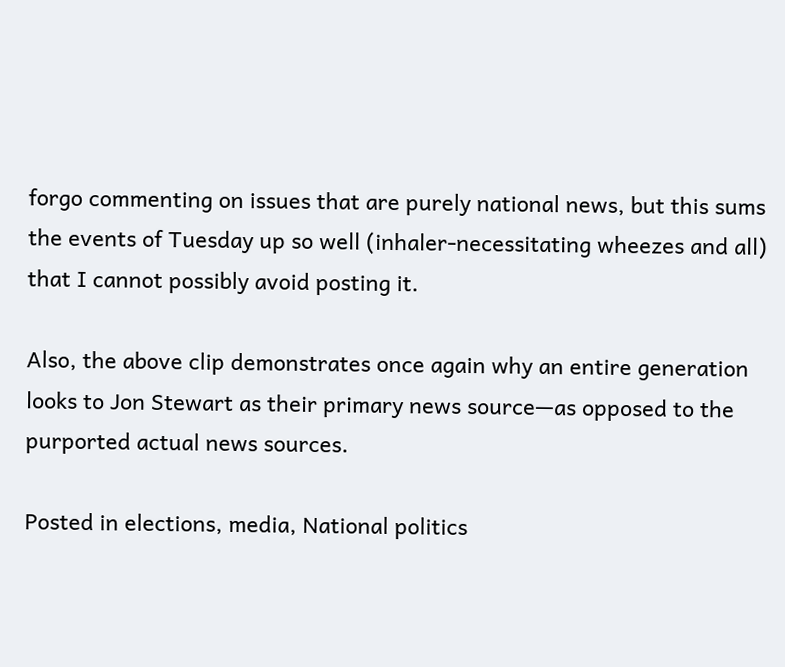forgo commenting on issues that are purely national news, but this sums the events of Tuesday up so well (inhaler-necessitating wheezes and all) that I cannot possibly avoid posting it.

Also, the above clip demonstrates once again why an entire generation looks to Jon Stewart as their primary news source—as opposed to the purported actual news sources.

Posted in elections, media, National politics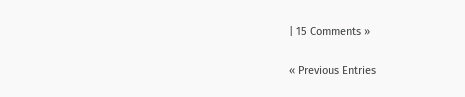| 15 Comments »

« Previous Entries